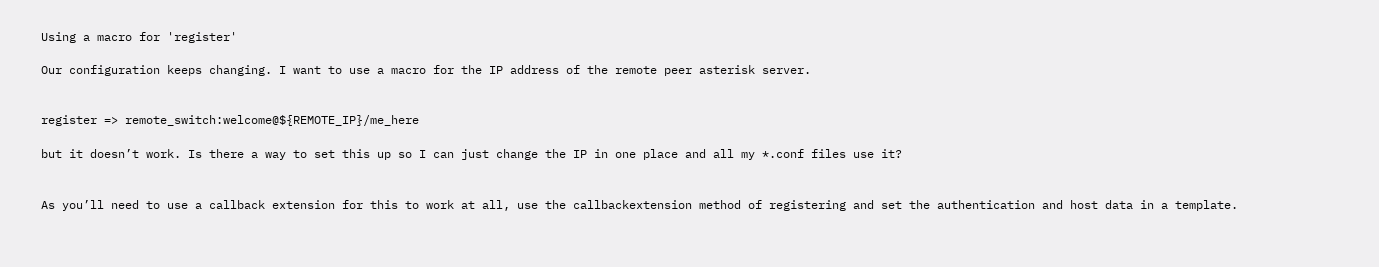Using a macro for 'register'

Our configuration keeps changing. I want to use a macro for the IP address of the remote peer asterisk server.


register => remote_switch:welcome@${REMOTE_IP}/me_here

but it doesn’t work. Is there a way to set this up so I can just change the IP in one place and all my *.conf files use it?


As you’ll need to use a callback extension for this to work at all, use the callbackextension method of registering and set the authentication and host data in a template.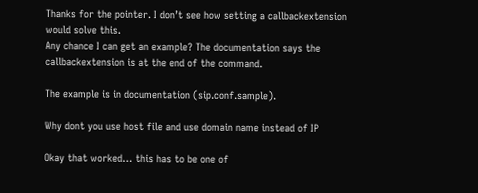Thanks for the pointer. I don’t see how setting a callbackextension would solve this.
Any chance I can get an example? The documentation says the callbackextension is at the end of the command.

The example is in documentation (sip.conf.sample).

Why dont you use host file and use domain name instead of IP

Okay that worked… this has to be one of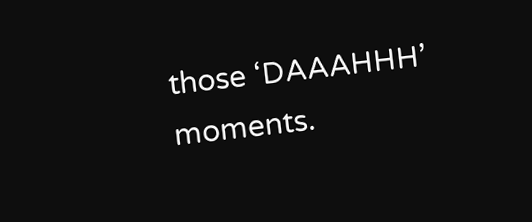those ‘DAAAHHH’ moments.